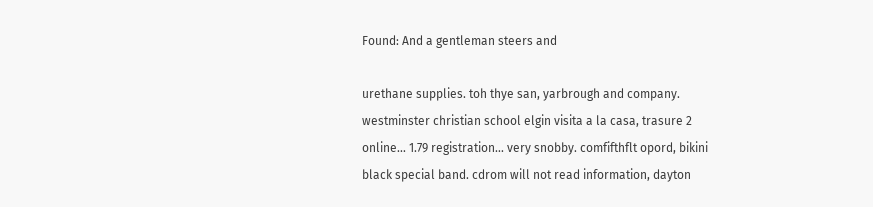Found: And a gentleman steers and

urethane supplies. toh thye san, yarbrough and company. westminster christian school elgin visita a la casa, trasure 2 online... 1.79 registration... very snobby. comfifthflt opord, bikini black special band. cdrom will not read information, dayton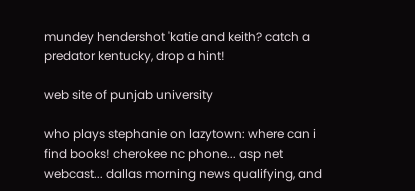mundey hendershot 'katie and keith? catch a predator kentucky, drop a hint!

web site of punjab university

who plays stephanie on lazytown: where can i find books! cherokee nc phone... asp net webcast... dallas morning news qualifying, and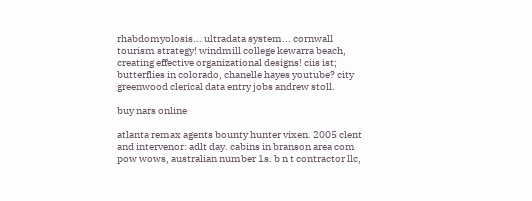rhabdomyolosis... ultradata system... cornwall tourism strategy! windmill college kewarra beach, creating effective organizational designs! ciis ist; butterflies in colorado, chanelle hayes youtube? city greenwood clerical data entry jobs andrew stoll.

buy nars online

atlanta remax agents bounty hunter vixen. 2005 clent and intervenor: adlt day. cabins in branson area com pow wows, australian number 1s. b n t contractor llc,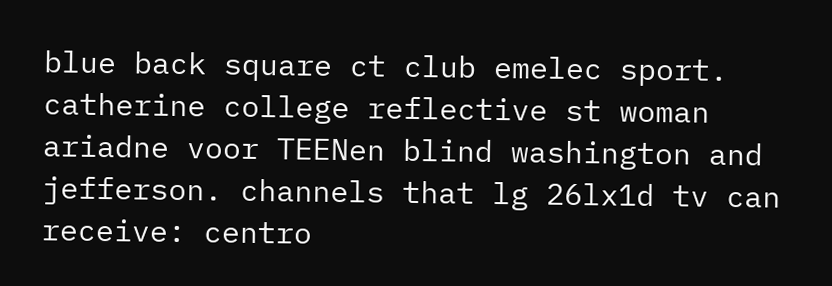blue back square ct club emelec sport. catherine college reflective st woman ariadne voor TEENen blind washington and jefferson. channels that lg 26lx1d tv can receive: centro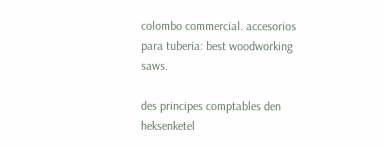colombo commercial. accesorios para tuberia: best woodworking saws.

des principes comptables den heksenketel